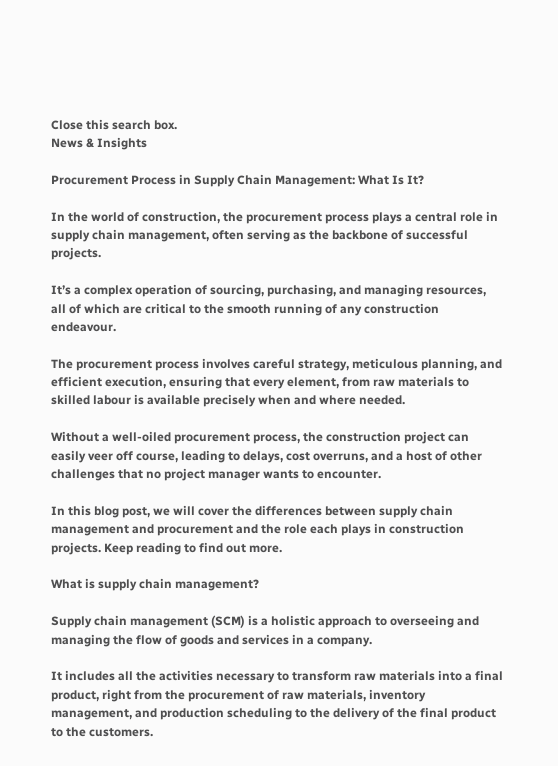Close this search box.
News & Insights

Procurement Process in Supply Chain Management: What Is It?

In the world of construction, the procurement process plays a central role in supply chain management, often serving as the backbone of successful projects.

It’s a complex operation of sourcing, purchasing, and managing resources, all of which are critical to the smooth running of any construction endeavour.

The procurement process involves careful strategy, meticulous planning, and efficient execution, ensuring that every element, from raw materials to skilled labour is available precisely when and where needed.

Without a well-oiled procurement process, the construction project can easily veer off course, leading to delays, cost overruns, and a host of other challenges that no project manager wants to encounter.

In this blog post, we will cover the differences between supply chain management and procurement and the role each plays in construction projects. Keep reading to find out more.

What is supply chain management?

Supply chain management (SCM) is a holistic approach to overseeing and managing the flow of goods and services in a company.

It includes all the activities necessary to transform raw materials into a final product, right from the procurement of raw materials, inventory management, and production scheduling to the delivery of the final product to the customers.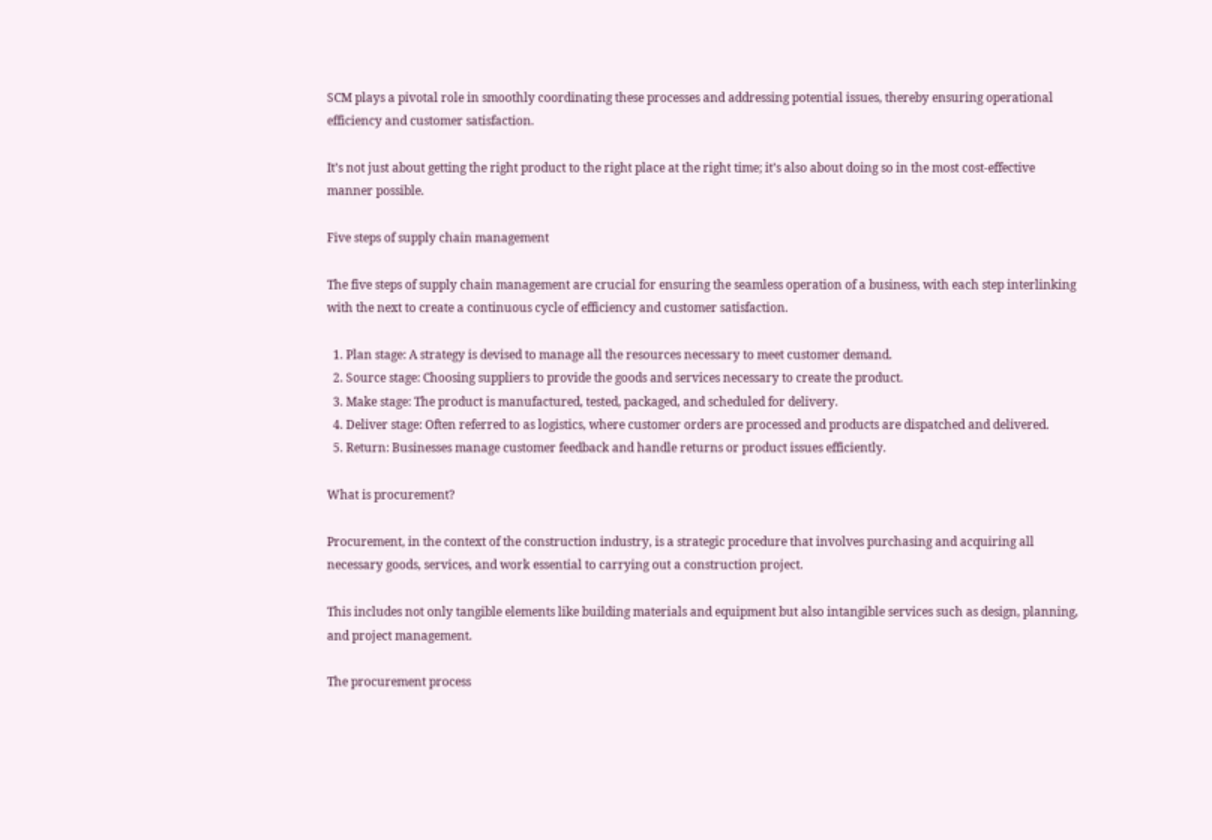SCM plays a pivotal role in smoothly coordinating these processes and addressing potential issues, thereby ensuring operational efficiency and customer satisfaction.

It’s not just about getting the right product to the right place at the right time; it’s also about doing so in the most cost-effective manner possible.

Five steps of supply chain management

The five steps of supply chain management are crucial for ensuring the seamless operation of a business, with each step interlinking with the next to create a continuous cycle of efficiency and customer satisfaction.

  1. Plan stage: A strategy is devised to manage all the resources necessary to meet customer demand.
  2. Source stage: Choosing suppliers to provide the goods and services necessary to create the product.
  3. Make stage: The product is manufactured, tested, packaged, and scheduled for delivery.
  4. Deliver stage: Often referred to as logistics, where customer orders are processed and products are dispatched and delivered.
  5. Return: Businesses manage customer feedback and handle returns or product issues efficiently.

What is procurement?

Procurement, in the context of the construction industry, is a strategic procedure that involves purchasing and acquiring all necessary goods, services, and work essential to carrying out a construction project.

This includes not only tangible elements like building materials and equipment but also intangible services such as design, planning, and project management.

The procurement process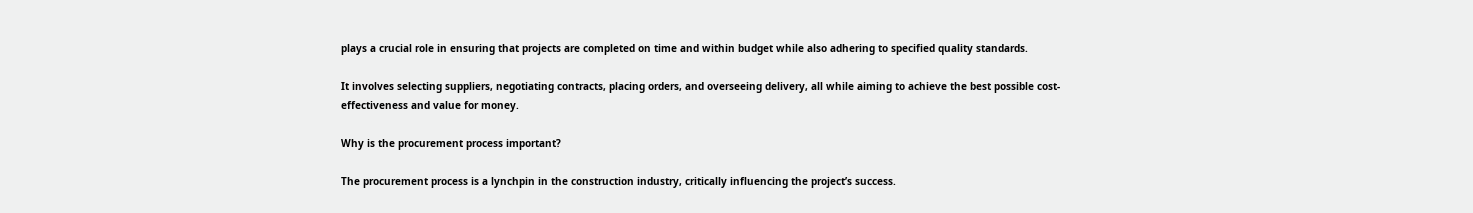plays a crucial role in ensuring that projects are completed on time and within budget while also adhering to specified quality standards.

It involves selecting suppliers, negotiating contracts, placing orders, and overseeing delivery, all while aiming to achieve the best possible cost-effectiveness and value for money.

Why is the procurement process important?

The procurement process is a lynchpin in the construction industry, critically influencing the project’s success.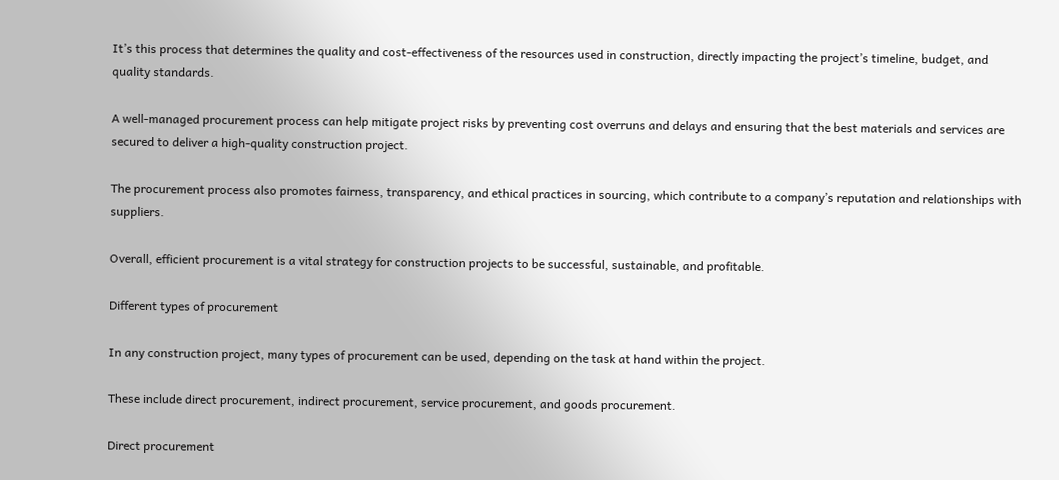It’s this process that determines the quality and cost-effectiveness of the resources used in construction, directly impacting the project’s timeline, budget, and quality standards.

A well-managed procurement process can help mitigate project risks by preventing cost overruns and delays and ensuring that the best materials and services are secured to deliver a high-quality construction project.

The procurement process also promotes fairness, transparency, and ethical practices in sourcing, which contribute to a company’s reputation and relationships with suppliers.

Overall, efficient procurement is a vital strategy for construction projects to be successful, sustainable, and profitable.

Different types of procurement

In any construction project, many types of procurement can be used, depending on the task at hand within the project.

These include direct procurement, indirect procurement, service procurement, and goods procurement.

Direct procurement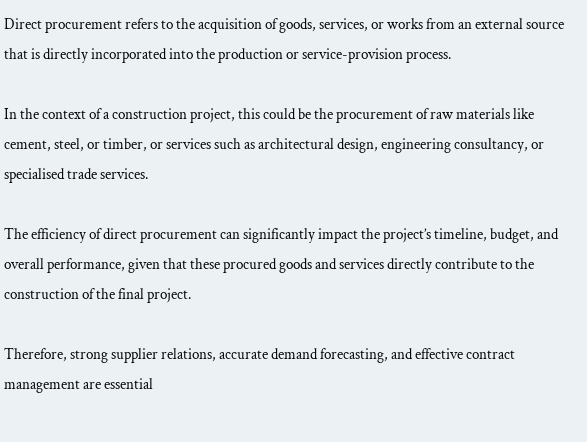Direct procurement refers to the acquisition of goods, services, or works from an external source that is directly incorporated into the production or service-provision process.

In the context of a construction project, this could be the procurement of raw materials like cement, steel, or timber, or services such as architectural design, engineering consultancy, or specialised trade services.

The efficiency of direct procurement can significantly impact the project’s timeline, budget, and overall performance, given that these procured goods and services directly contribute to the construction of the final project.

Therefore, strong supplier relations, accurate demand forecasting, and effective contract management are essential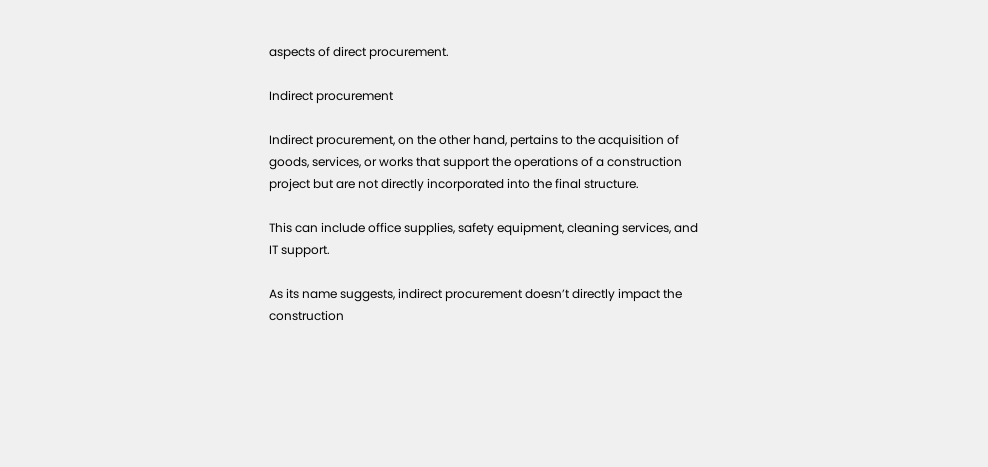aspects of direct procurement.

Indirect procurement

Indirect procurement, on the other hand, pertains to the acquisition of goods, services, or works that support the operations of a construction project but are not directly incorporated into the final structure.

This can include office supplies, safety equipment, cleaning services, and IT support.

As its name suggests, indirect procurement doesn’t directly impact the construction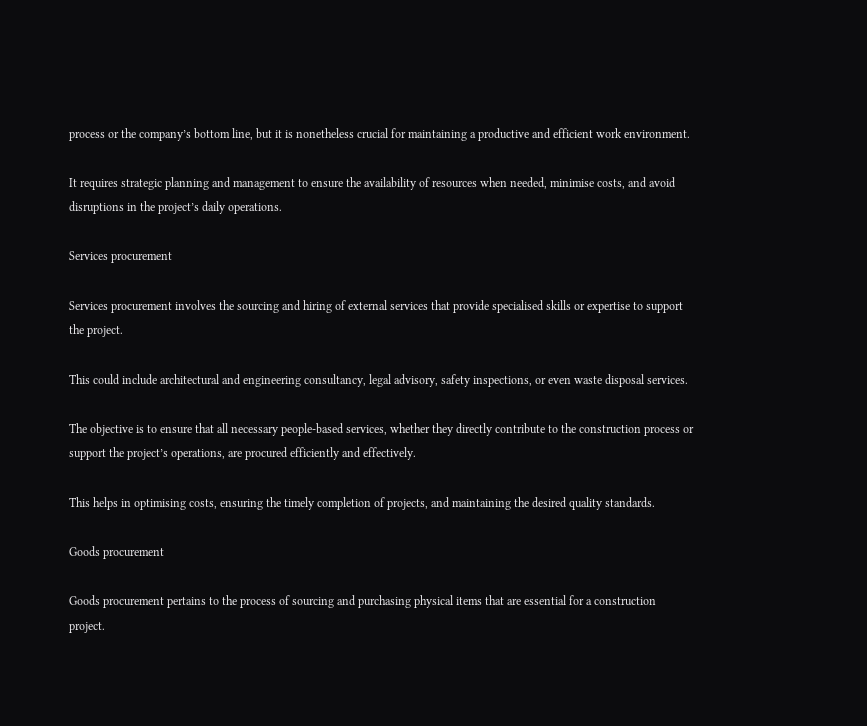process or the company’s bottom line, but it is nonetheless crucial for maintaining a productive and efficient work environment.

It requires strategic planning and management to ensure the availability of resources when needed, minimise costs, and avoid disruptions in the project’s daily operations.

Services procurement

Services procurement involves the sourcing and hiring of external services that provide specialised skills or expertise to support the project.

This could include architectural and engineering consultancy, legal advisory, safety inspections, or even waste disposal services.

The objective is to ensure that all necessary people-based services, whether they directly contribute to the construction process or support the project’s operations, are procured efficiently and effectively.

This helps in optimising costs, ensuring the timely completion of projects, and maintaining the desired quality standards.

Goods procurement

Goods procurement pertains to the process of sourcing and purchasing physical items that are essential for a construction project.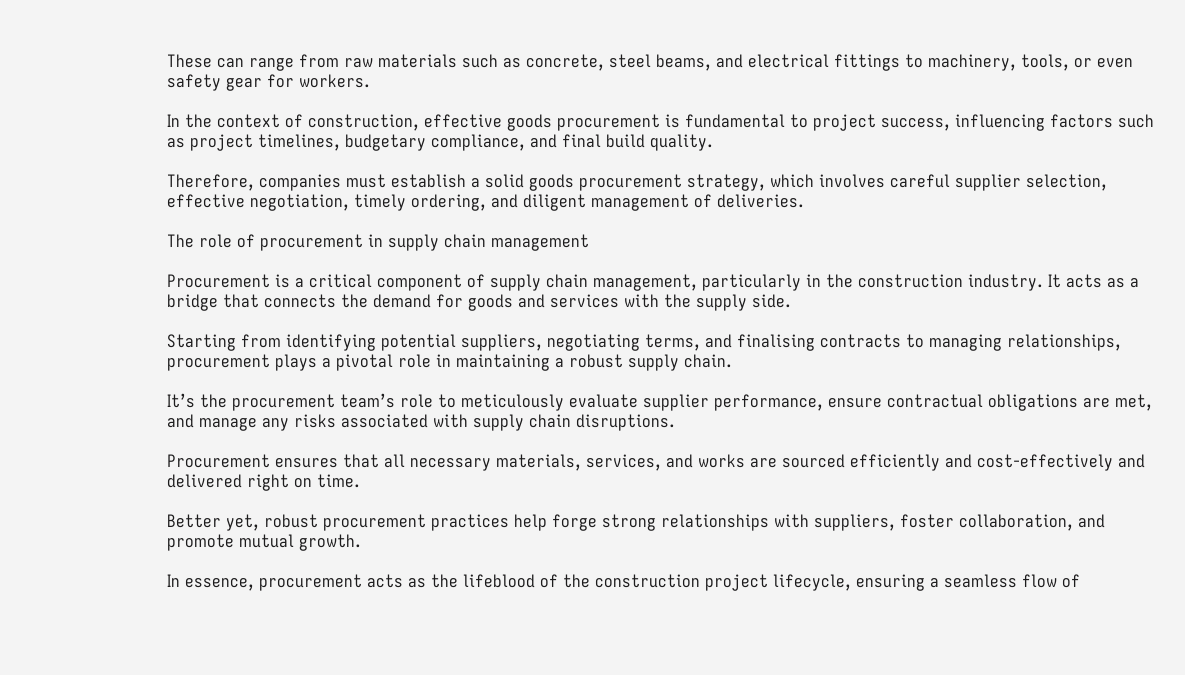These can range from raw materials such as concrete, steel beams, and electrical fittings to machinery, tools, or even safety gear for workers.

In the context of construction, effective goods procurement is fundamental to project success, influencing factors such as project timelines, budgetary compliance, and final build quality.

Therefore, companies must establish a solid goods procurement strategy, which involves careful supplier selection, effective negotiation, timely ordering, and diligent management of deliveries.

The role of procurement in supply chain management

Procurement is a critical component of supply chain management, particularly in the construction industry. It acts as a bridge that connects the demand for goods and services with the supply side.

Starting from identifying potential suppliers, negotiating terms, and finalising contracts to managing relationships, procurement plays a pivotal role in maintaining a robust supply chain.

It’s the procurement team’s role to meticulously evaluate supplier performance, ensure contractual obligations are met, and manage any risks associated with supply chain disruptions.

Procurement ensures that all necessary materials, services, and works are sourced efficiently and cost-effectively and delivered right on time.

Better yet, robust procurement practices help forge strong relationships with suppliers, foster collaboration, and promote mutual growth.

In essence, procurement acts as the lifeblood of the construction project lifecycle, ensuring a seamless flow of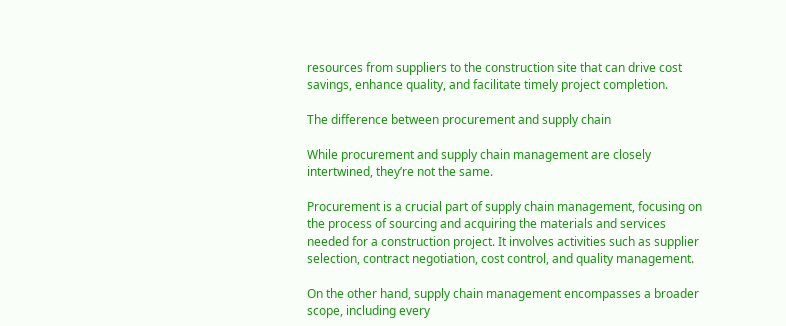resources from suppliers to the construction site that can drive cost savings, enhance quality, and facilitate timely project completion.

The difference between procurement and supply chain

While procurement and supply chain management are closely intertwined, they’re not the same.

Procurement is a crucial part of supply chain management, focusing on the process of sourcing and acquiring the materials and services needed for a construction project. It involves activities such as supplier selection, contract negotiation, cost control, and quality management.

On the other hand, supply chain management encompasses a broader scope, including every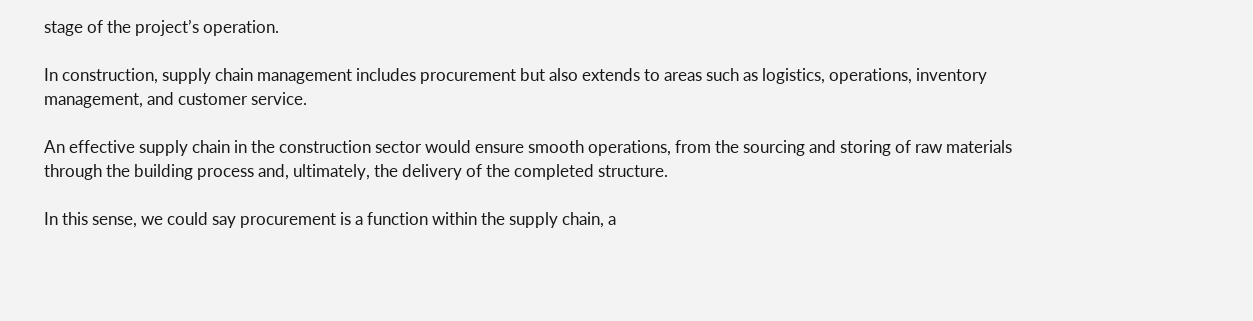stage of the project’s operation.

In construction, supply chain management includes procurement but also extends to areas such as logistics, operations, inventory management, and customer service.

An effective supply chain in the construction sector would ensure smooth operations, from the sourcing and storing of raw materials through the building process and, ultimately, the delivery of the completed structure.

In this sense, we could say procurement is a function within the supply chain, a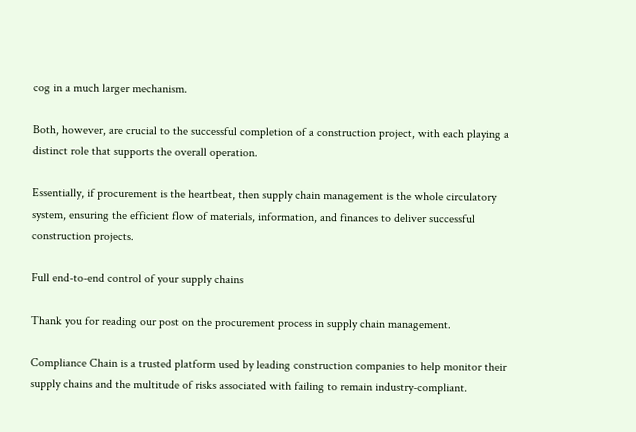cog in a much larger mechanism.

Both, however, are crucial to the successful completion of a construction project, with each playing a distinct role that supports the overall operation.

Essentially, if procurement is the heartbeat, then supply chain management is the whole circulatory system, ensuring the efficient flow of materials, information, and finances to deliver successful construction projects.

Full end-to-end control of your supply chains

Thank you for reading our post on the procurement process in supply chain management.

Compliance Chain is a trusted platform used by leading construction companies to help monitor their supply chains and the multitude of risks associated with failing to remain industry-compliant.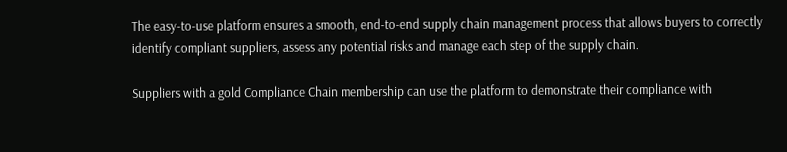The easy-to-use platform ensures a smooth, end-to-end supply chain management process that allows buyers to correctly identify compliant suppliers, assess any potential risks and manage each step of the supply chain.

Suppliers with a gold Compliance Chain membership can use the platform to demonstrate their compliance with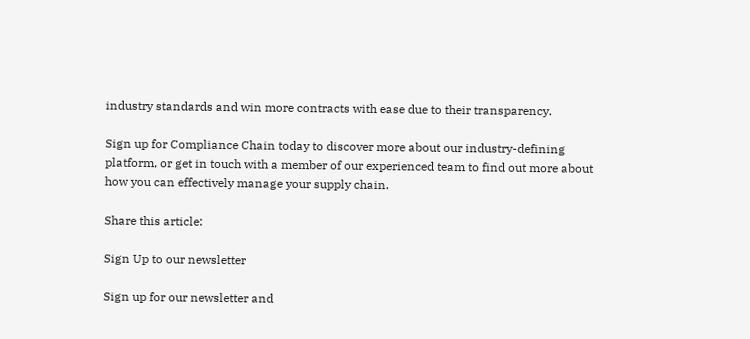industry standards and win more contracts with ease due to their transparency.

Sign up for Compliance Chain today to discover more about our industry-defining platform, or get in touch with a member of our experienced team to find out more about how you can effectively manage your supply chain.

Share this article:

Sign Up to our newsletter

Sign up for our newsletter and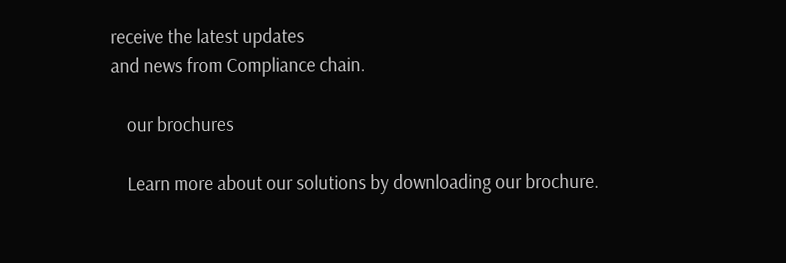receive the latest updates
and news from Compliance chain.

    our brochures

    Learn more about our solutions by downloading our brochure.